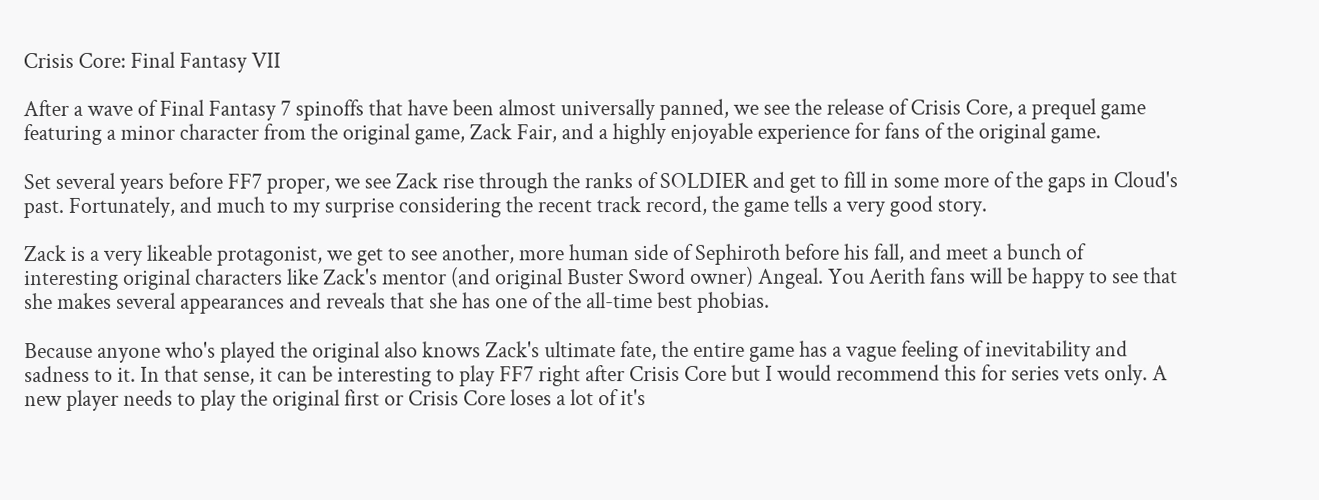Crisis Core: Final Fantasy VII

After a wave of Final Fantasy 7 spinoffs that have been almost universally panned, we see the release of Crisis Core, a prequel game featuring a minor character from the original game, Zack Fair, and a highly enjoyable experience for fans of the original game.

Set several years before FF7 proper, we see Zack rise through the ranks of SOLDIER and get to fill in some more of the gaps in Cloud's past. Fortunately, and much to my surprise considering the recent track record, the game tells a very good story.

Zack is a very likeable protagonist, we get to see another, more human side of Sephiroth before his fall, and meet a bunch of interesting original characters like Zack's mentor (and original Buster Sword owner) Angeal. You Aerith fans will be happy to see that she makes several appearances and reveals that she has one of the all-time best phobias.

Because anyone who's played the original also knows Zack's ultimate fate, the entire game has a vague feeling of inevitability and sadness to it. In that sense, it can be interesting to play FF7 right after Crisis Core but I would recommend this for series vets only. A new player needs to play the original first or Crisis Core loses a lot of it's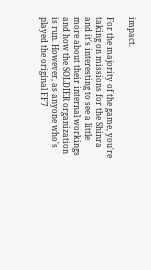impact.

For the majority of the game, you're taking on missions for the Shinra and it's interesting to see a little more about their internal workings and how the SOLDIER organization is run. However, as anyone who's played the original FF7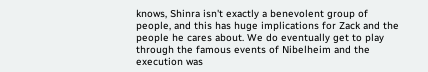knows, Shinra isn't exactly a benevolent group of people, and this has huge implications for Zack and the people he cares about. We do eventually get to play through the famous events of Nibelheim and the execution was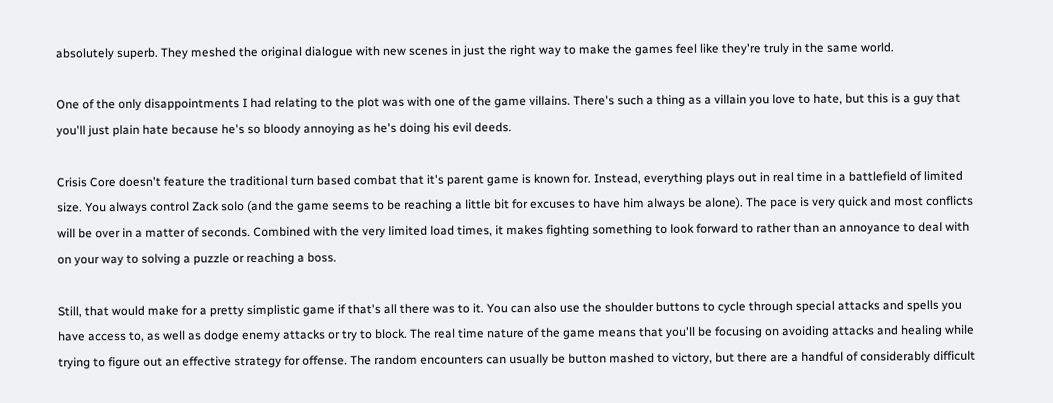absolutely superb. They meshed the original dialogue with new scenes in just the right way to make the games feel like they're truly in the same world.

One of the only disappointments I had relating to the plot was with one of the game villains. There's such a thing as a villain you love to hate, but this is a guy that you'll just plain hate because he's so bloody annoying as he's doing his evil deeds.

Crisis Core doesn't feature the traditional turn based combat that it's parent game is known for. Instead, everything plays out in real time in a battlefield of limited size. You always control Zack solo (and the game seems to be reaching a little bit for excuses to have him always be alone). The pace is very quick and most conflicts will be over in a matter of seconds. Combined with the very limited load times, it makes fighting something to look forward to rather than an annoyance to deal with on your way to solving a puzzle or reaching a boss.

Still, that would make for a pretty simplistic game if that's all there was to it. You can also use the shoulder buttons to cycle through special attacks and spells you have access to, as well as dodge enemy attacks or try to block. The real time nature of the game means that you'll be focusing on avoiding attacks and healing while trying to figure out an effective strategy for offense. The random encounters can usually be button mashed to victory, but there are a handful of considerably difficult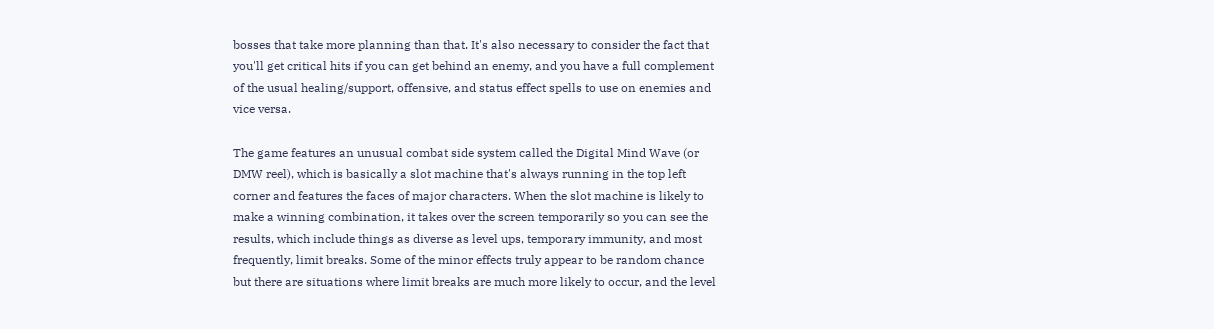bosses that take more planning than that. It's also necessary to consider the fact that you'll get critical hits if you can get behind an enemy, and you have a full complement of the usual healing/support, offensive, and status effect spells to use on enemies and vice versa.

The game features an unusual combat side system called the Digital Mind Wave (or DMW reel), which is basically a slot machine that's always running in the top left corner and features the faces of major characters. When the slot machine is likely to make a winning combination, it takes over the screen temporarily so you can see the results, which include things as diverse as level ups, temporary immunity, and most frequently, limit breaks. Some of the minor effects truly appear to be random chance but there are situations where limit breaks are much more likely to occur, and the level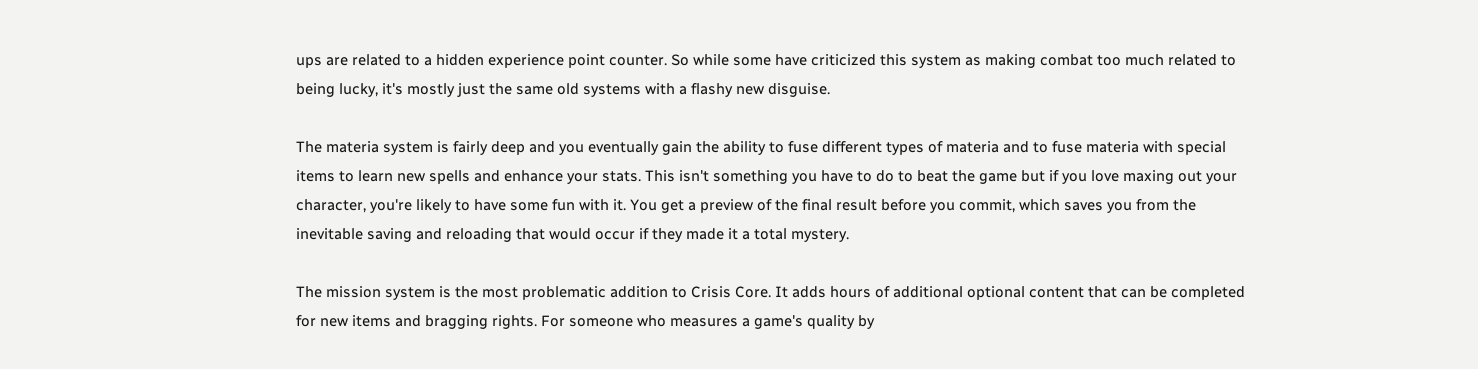ups are related to a hidden experience point counter. So while some have criticized this system as making combat too much related to being lucky, it's mostly just the same old systems with a flashy new disguise.

The materia system is fairly deep and you eventually gain the ability to fuse different types of materia and to fuse materia with special items to learn new spells and enhance your stats. This isn't something you have to do to beat the game but if you love maxing out your character, you're likely to have some fun with it. You get a preview of the final result before you commit, which saves you from the inevitable saving and reloading that would occur if they made it a total mystery.

The mission system is the most problematic addition to Crisis Core. It adds hours of additional optional content that can be completed for new items and bragging rights. For someone who measures a game's quality by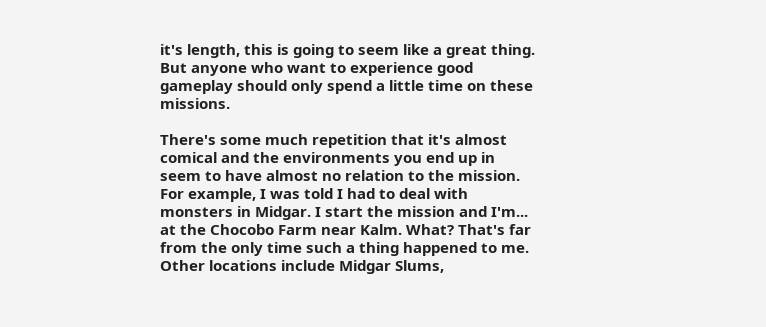it's length, this is going to seem like a great thing. But anyone who want to experience good gameplay should only spend a little time on these missions.

There's some much repetition that it's almost comical and the environments you end up in seem to have almost no relation to the mission. For example, I was told I had to deal with monsters in Midgar. I start the mission and I'm... at the Chocobo Farm near Kalm. What? That's far from the only time such a thing happened to me. Other locations include Midgar Slums,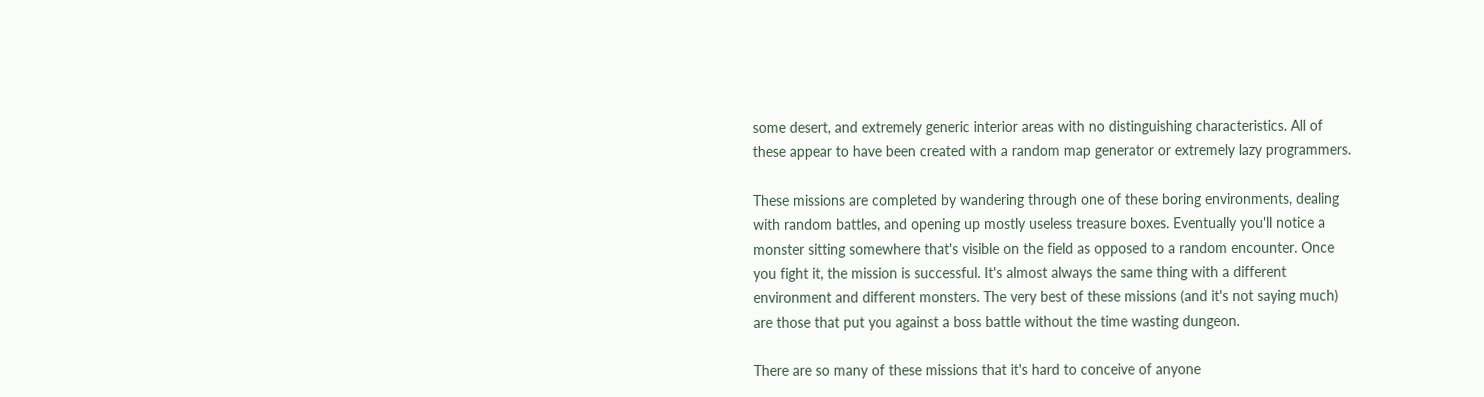some desert, and extremely generic interior areas with no distinguishing characteristics. All of these appear to have been created with a random map generator or extremely lazy programmers.

These missions are completed by wandering through one of these boring environments, dealing with random battles, and opening up mostly useless treasure boxes. Eventually you'll notice a monster sitting somewhere that's visible on the field as opposed to a random encounter. Once you fight it, the mission is successful. It's almost always the same thing with a different environment and different monsters. The very best of these missions (and it's not saying much) are those that put you against a boss battle without the time wasting dungeon.

There are so many of these missions that it's hard to conceive of anyone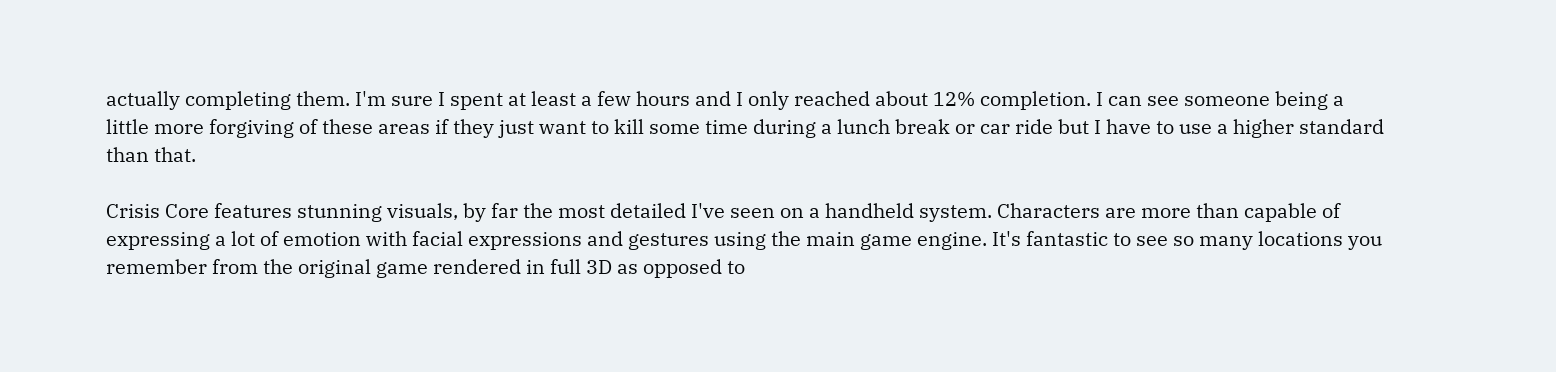actually completing them. I'm sure I spent at least a few hours and I only reached about 12% completion. I can see someone being a little more forgiving of these areas if they just want to kill some time during a lunch break or car ride but I have to use a higher standard than that.

Crisis Core features stunning visuals, by far the most detailed I've seen on a handheld system. Characters are more than capable of expressing a lot of emotion with facial expressions and gestures using the main game engine. It's fantastic to see so many locations you remember from the original game rendered in full 3D as opposed to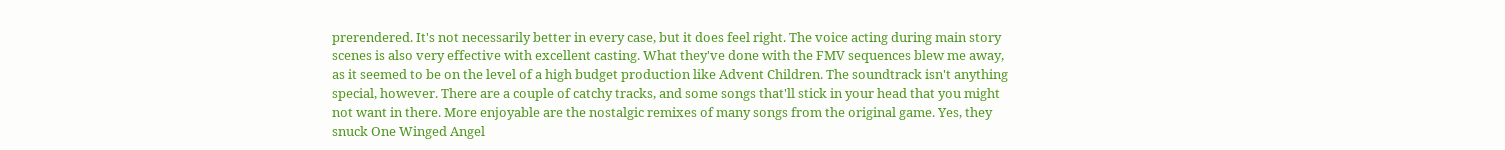prerendered. It's not necessarily better in every case, but it does feel right. The voice acting during main story scenes is also very effective with excellent casting. What they've done with the FMV sequences blew me away, as it seemed to be on the level of a high budget production like Advent Children. The soundtrack isn't anything special, however. There are a couple of catchy tracks, and some songs that'll stick in your head that you might not want in there. More enjoyable are the nostalgic remixes of many songs from the original game. Yes, they snuck One Winged Angel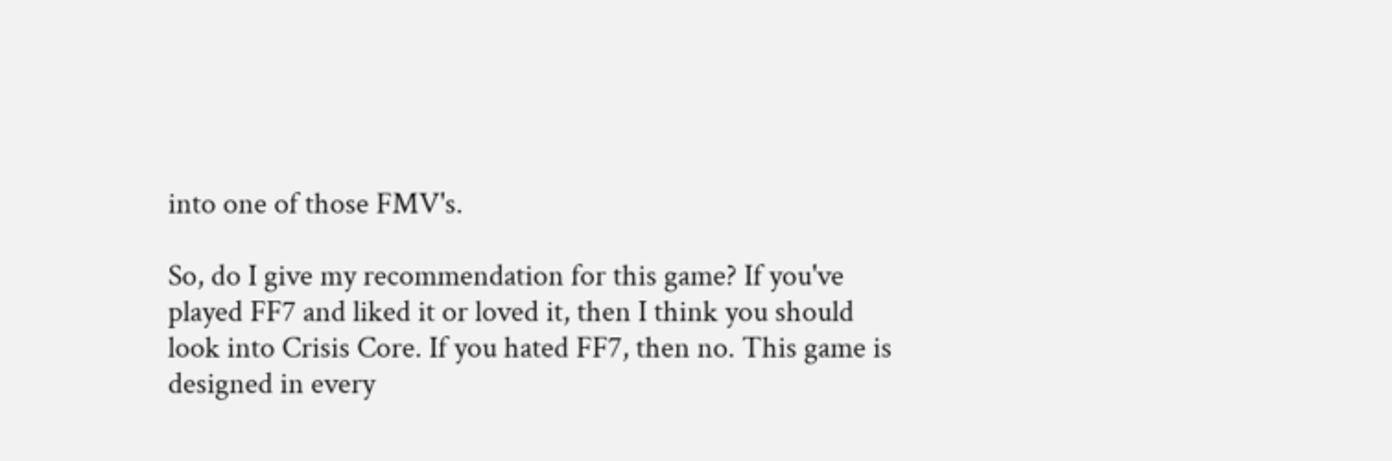into one of those FMV's.

So, do I give my recommendation for this game? If you've played FF7 and liked it or loved it, then I think you should look into Crisis Core. If you hated FF7, then no. This game is designed in every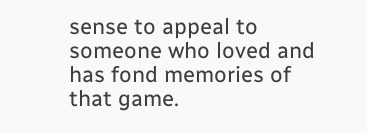sense to appeal to someone who loved and has fond memories of that game.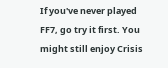If you've never played FF7, go try it first. You might still enjoy Crisis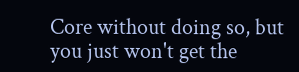Core without doing so, but you just won't get the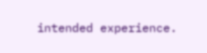intended experience.